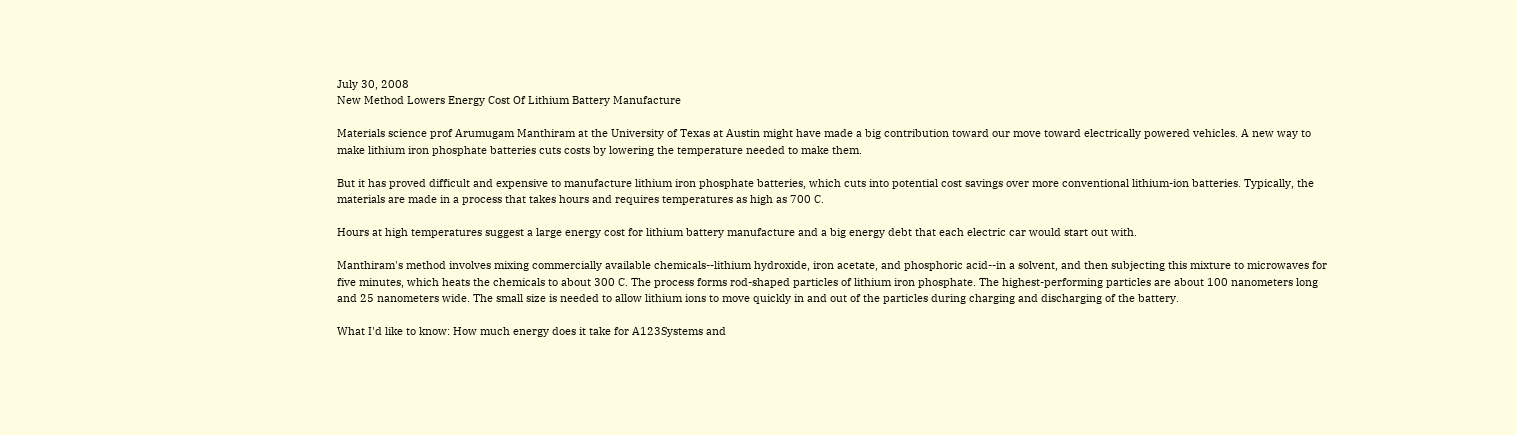July 30, 2008
New Method Lowers Energy Cost Of Lithium Battery Manufacture

Materials science prof Arumugam Manthiram at the University of Texas at Austin might have made a big contribution toward our move toward electrically powered vehicles. A new way to make lithium iron phosphate batteries cuts costs by lowering the temperature needed to make them.

But it has proved difficult and expensive to manufacture lithium iron phosphate batteries, which cuts into potential cost savings over more conventional lithium-ion batteries. Typically, the materials are made in a process that takes hours and requires temperatures as high as 700 C.

Hours at high temperatures suggest a large energy cost for lithium battery manufacture and a big energy debt that each electric car would start out with.

Manthiram's method involves mixing commercially available chemicals--lithium hydroxide, iron acetate, and phosphoric acid--in a solvent, and then subjecting this mixture to microwaves for five minutes, which heats the chemicals to about 300 C. The process forms rod-shaped particles of lithium iron phosphate. The highest-performing particles are about 100 nanometers long and 25 nanometers wide. The small size is needed to allow lithium ions to move quickly in and out of the particles during charging and discharging of the battery.

What I'd like to know: How much energy does it take for A123Systems and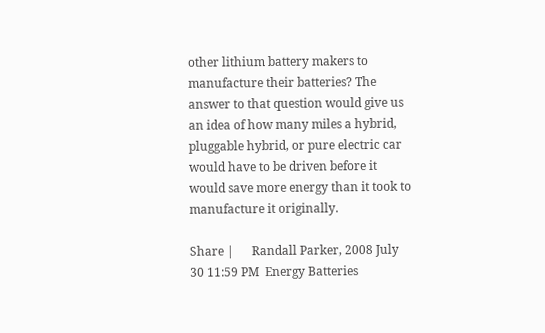other lithium battery makers to manufacture their batteries? The answer to that question would give us an idea of how many miles a hybrid, pluggable hybrid, or pure electric car would have to be driven before it would save more energy than it took to manufacture it originally.

Share |      Randall Parker, 2008 July 30 11:59 PM  Energy Batteries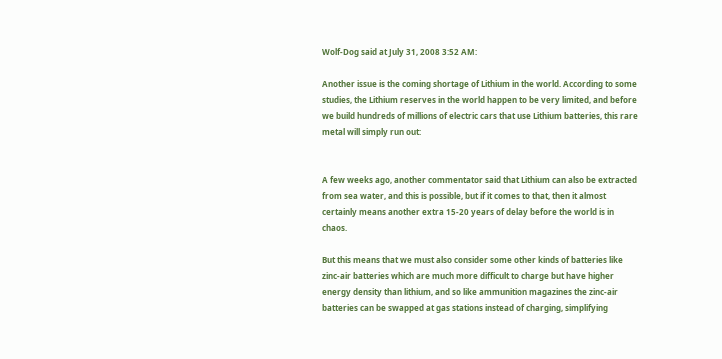Wolf-Dog said at July 31, 2008 3:52 AM:

Another issue is the coming shortage of Lithium in the world. According to some studies, the Lithium reserves in the world happen to be very limited, and before we build hundreds of millions of electric cars that use Lithium batteries, this rare metal will simply run out:


A few weeks ago, another commentator said that Lithium can also be extracted from sea water, and this is possible, but if it comes to that, then it almost certainly means another extra 15-20 years of delay before the world is in chaos.

But this means that we must also consider some other kinds of batteries like zinc-air batteries which are much more difficult to charge but have higher energy density than lithium, and so like ammunition magazines the zinc-air batteries can be swapped at gas stations instead of charging, simplifying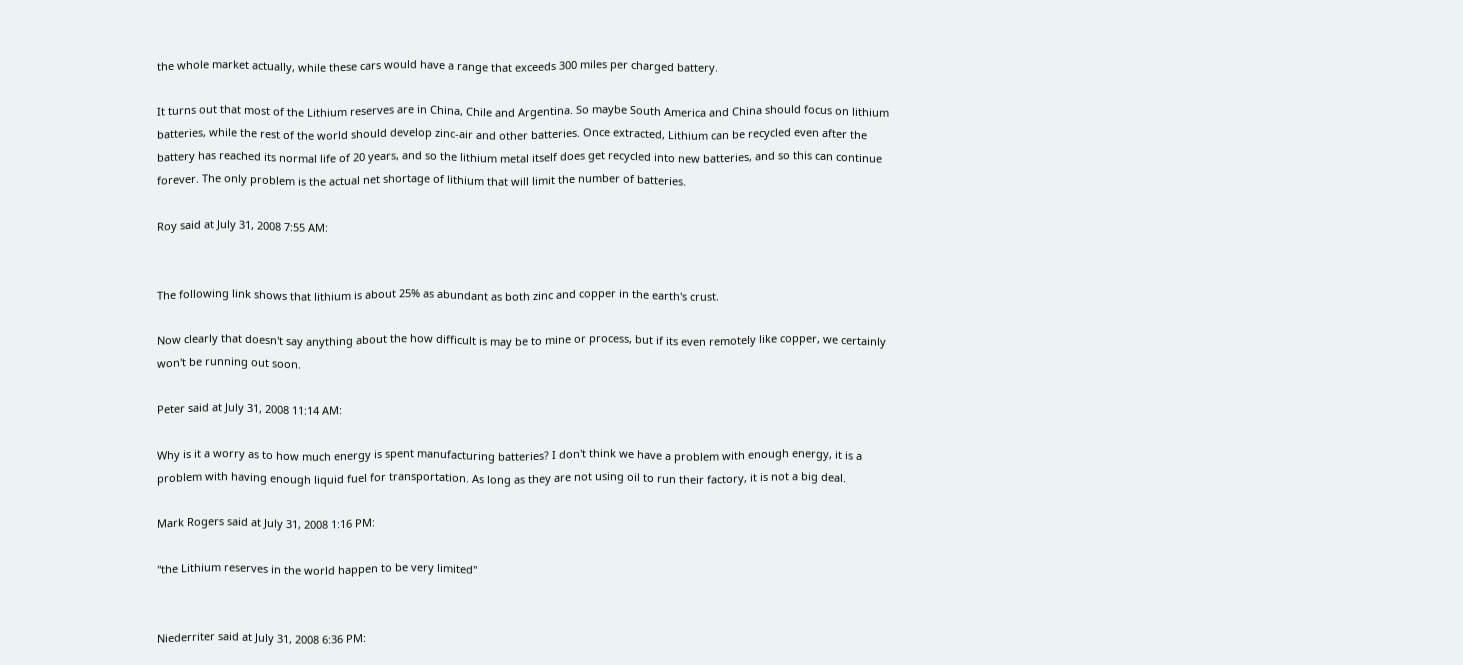the whole market actually, while these cars would have a range that exceeds 300 miles per charged battery.

It turns out that most of the Lithium reserves are in China, Chile and Argentina. So maybe South America and China should focus on lithium batteries, while the rest of the world should develop zinc-air and other batteries. Once extracted, Lithium can be recycled even after the battery has reached its normal life of 20 years, and so the lithium metal itself does get recycled into new batteries, and so this can continue forever. The only problem is the actual net shortage of lithium that will limit the number of batteries.

Roy said at July 31, 2008 7:55 AM:


The following link shows that lithium is about 25% as abundant as both zinc and copper in the earth's crust.

Now clearly that doesn't say anything about the how difficult is may be to mine or process, but if its even remotely like copper, we certainly won't be running out soon.

Peter said at July 31, 2008 11:14 AM:

Why is it a worry as to how much energy is spent manufacturing batteries? I don't think we have a problem with enough energy, it is a problem with having enough liquid fuel for transportation. As long as they are not using oil to run their factory, it is not a big deal.

Mark Rogers said at July 31, 2008 1:16 PM:

"the Lithium reserves in the world happen to be very limited"


Niederriter said at July 31, 2008 6:36 PM: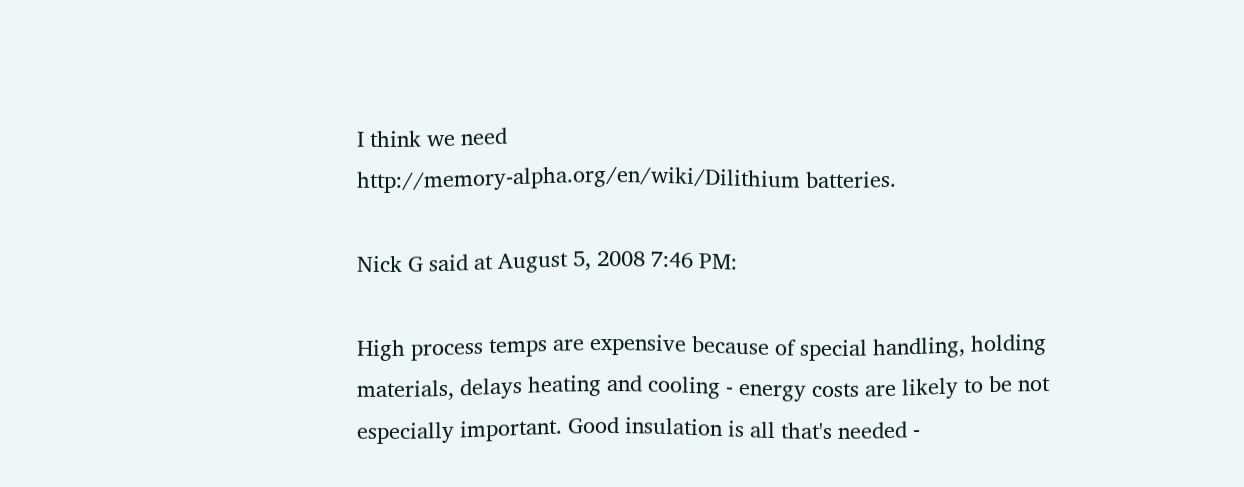I think we need
http://memory-alpha.org/en/wiki/Dilithium batteries.

Nick G said at August 5, 2008 7:46 PM:

High process temps are expensive because of special handling, holding materials, delays heating and cooling - energy costs are likely to be not especially important. Good insulation is all that's needed -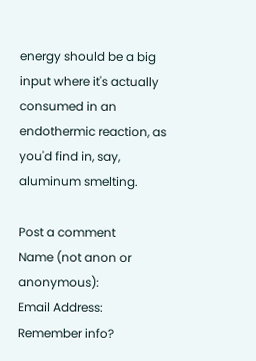energy should be a big input where it's actually consumed in an endothermic reaction, as you'd find in, say, aluminum smelting.

Post a comment
Name (not anon or anonymous):
Email Address:
Remember info?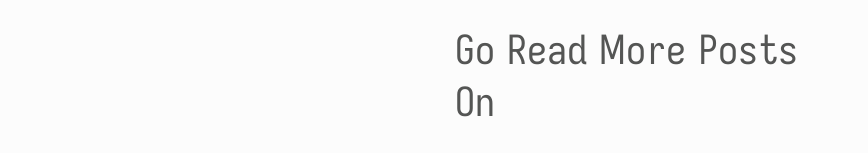Go Read More Posts On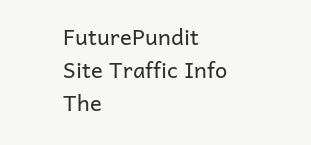FuturePundit
Site Traffic Info
The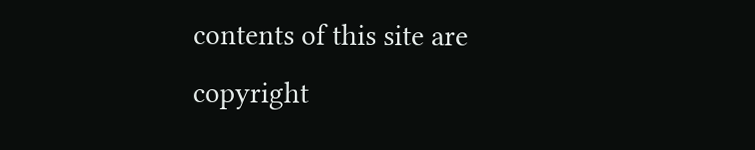contents of this site are copyright